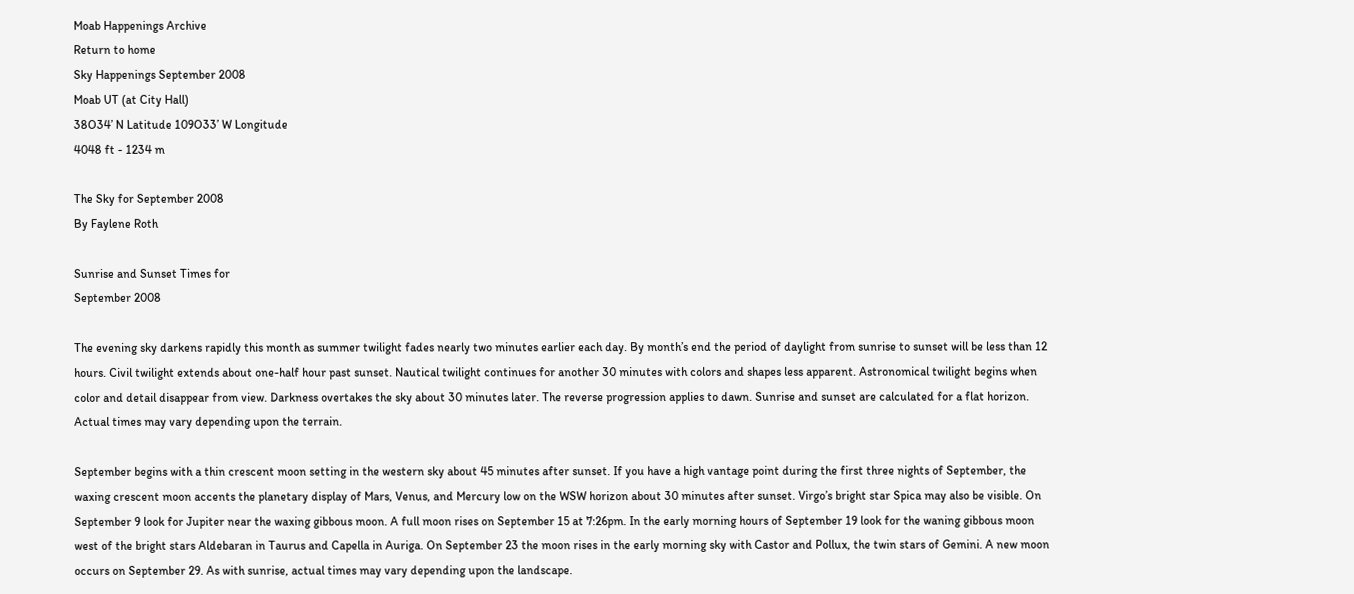Moab Happenings Archive
Return to home
Sky Happenings September 2008
Moab UT (at City Hall)
38O34’ N Latitude 109O33’ W Longitude
4048 ft - 1234 m

The Sky for September 2008
By Faylene Roth

Sunrise and Sunset Times for
September 2008

The evening sky darkens rapidly this month as summer twilight fades nearly two minutes earlier each day. By month’s end the period of daylight from sunrise to sunset will be less than 12 hours. Civil twilight extends about one-half hour past sunset. Nautical twilight continues for another 30 minutes with colors and shapes less apparent. Astronomical twilight begins when color and detail disappear from view. Darkness overtakes the sky about 30 minutes later. The reverse progression applies to dawn. Sunrise and sunset are calculated for a flat horizon. Actual times may vary depending upon the terrain.

September begins with a thin crescent moon setting in the western sky about 45 minutes after sunset. If you have a high vantage point during the first three nights of September, the waxing crescent moon accents the planetary display of Mars, Venus, and Mercury low on the WSW horizon about 30 minutes after sunset. Virgo’s bright star Spica may also be visible. On September 9 look for Jupiter near the waxing gibbous moon. A full moon rises on September 15 at 7:26pm. In the early morning hours of September 19 look for the waning gibbous moon west of the bright stars Aldebaran in Taurus and Capella in Auriga. On September 23 the moon rises in the early morning sky with Castor and Pollux, the twin stars of Gemini. A new moon occurs on September 29. As with sunrise, actual times may vary depending upon the landscape.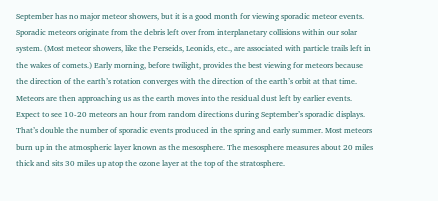September has no major meteor showers, but it is a good month for viewing sporadic meteor events. Sporadic meteors originate from the debris left over from interplanetary collisions within our solar system. (Most meteor showers, like the Perseids, Leonids, etc., are associated with particle trails left in the wakes of comets.) Early morning, before twilight, provides the best viewing for meteors because the direction of the earth’s rotation converges with the direction of the earth’s orbit at that time. Meteors are then approaching us as the earth moves into the residual dust left by earlier events. Expect to see 10-20 meteors an hour from random directions during September’s sporadic displays. That’s double the number of sporadic events produced in the spring and early summer. Most meteors burn up in the atmospheric layer known as the mesosphere. The mesosphere measures about 20 miles thick and sits 30 miles up atop the ozone layer at the top of the stratosphere.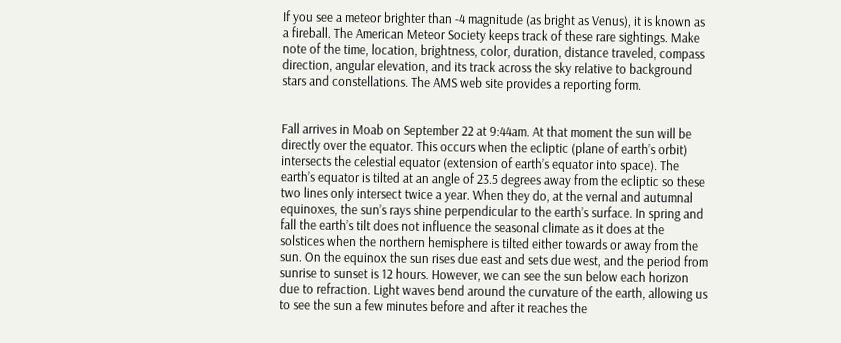If you see a meteor brighter than -4 magnitude (as bright as Venus), it is known as a fireball. The American Meteor Society keeps track of these rare sightings. Make note of the time, location, brightness, color, duration, distance traveled, compass direction, angular elevation, and its track across the sky relative to background stars and constellations. The AMS web site provides a reporting form.


Fall arrives in Moab on September 22 at 9:44am. At that moment the sun will be directly over the equator. This occurs when the ecliptic (plane of earth’s orbit) intersects the celestial equator (extension of earth’s equator into space). The earth’s equator is tilted at an angle of 23.5 degrees away from the ecliptic so these two lines only intersect twice a year. When they do, at the vernal and autumnal equinoxes, the sun’s rays shine perpendicular to the earth’s surface. In spring and fall the earth’s tilt does not influence the seasonal climate as it does at the solstices when the northern hemisphere is tilted either towards or away from the sun. On the equinox the sun rises due east and sets due west, and the period from sunrise to sunset is 12 hours. However, we can see the sun below each horizon due to refraction. Light waves bend around the curvature of the earth, allowing us to see the sun a few minutes before and after it reaches the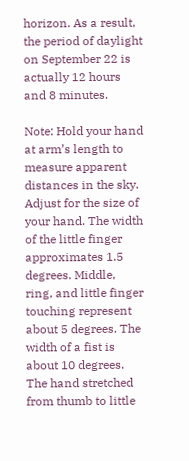horizon. As a result, the period of daylight on September 22 is actually 12 hours and 8 minutes.

Note: Hold your hand at arm’s length to measure apparent distances in the sky. Adjust for the size of your hand. The width of the little finger approximates 1.5 degrees. Middle, ring, and little finger touching represent about 5 degrees. The width of a fist is about 10 degrees. The hand stretched from thumb to little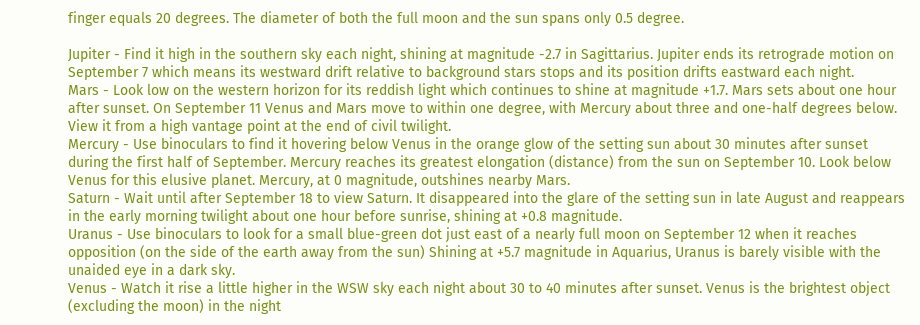finger equals 20 degrees. The diameter of both the full moon and the sun spans only 0.5 degree.

Jupiter - Find it high in the southern sky each night, shining at magnitude -2.7 in Sagittarius. Jupiter ends its retrograde motion on September 7 which means its westward drift relative to background stars stops and its position drifts eastward each night.
Mars - Look low on the western horizon for its reddish light which continues to shine at magnitude +1.7. Mars sets about one hour after sunset. On September 11 Venus and Mars move to within one degree, with Mercury about three and one-half degrees below. View it from a high vantage point at the end of civil twilight.
Mercury - Use binoculars to find it hovering below Venus in the orange glow of the setting sun about 30 minutes after sunset during the first half of September. Mercury reaches its greatest elongation (distance) from the sun on September 10. Look below Venus for this elusive planet. Mercury, at 0 magnitude, outshines nearby Mars.
Saturn - Wait until after September 18 to view Saturn. It disappeared into the glare of the setting sun in late August and reappears in the early morning twilight about one hour before sunrise, shining at +0.8 magnitude.
Uranus - Use binoculars to look for a small blue-green dot just east of a nearly full moon on September 12 when it reaches opposition (on the side of the earth away from the sun) Shining at +5.7 magnitude in Aquarius, Uranus is barely visible with the unaided eye in a dark sky.
Venus - Watch it rise a little higher in the WSW sky each night about 30 to 40 minutes after sunset. Venus is the brightest object (excluding the moon) in the night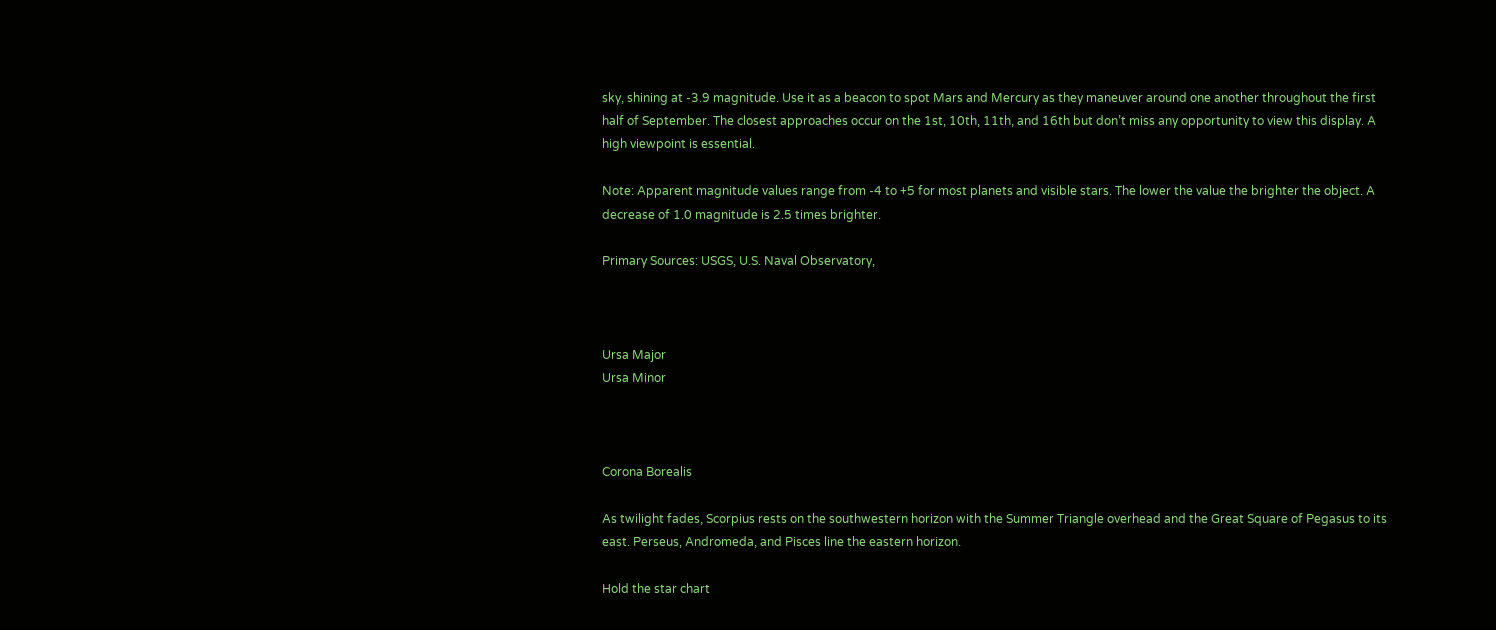sky, shining at -3.9 magnitude. Use it as a beacon to spot Mars and Mercury as they maneuver around one another throughout the first half of September. The closest approaches occur on the 1st, 10th, 11th, and 16th but don’t miss any opportunity to view this display. A high viewpoint is essential.

Note: Apparent magnitude values range from -4 to +5 for most planets and visible stars. The lower the value the brighter the object. A decrease of 1.0 magnitude is 2.5 times brighter.

Primary Sources: USGS, U.S. Naval Observatory,



Ursa Major
Ursa Minor



Corona Borealis

As twilight fades, Scorpius rests on the southwestern horizon with the Summer Triangle overhead and the Great Square of Pegasus to its east. Perseus, Andromeda, and Pisces line the eastern horizon.

Hold the star chart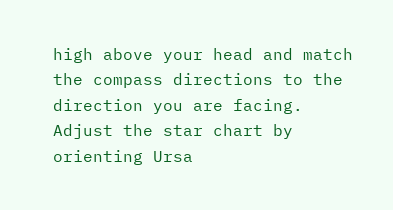high above your head and match the compass directions to the direction you are facing.
Adjust the star chart by orienting Ursa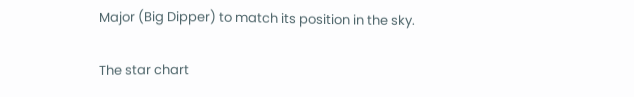Major (Big Dipper) to match its position in the sky.

The star chart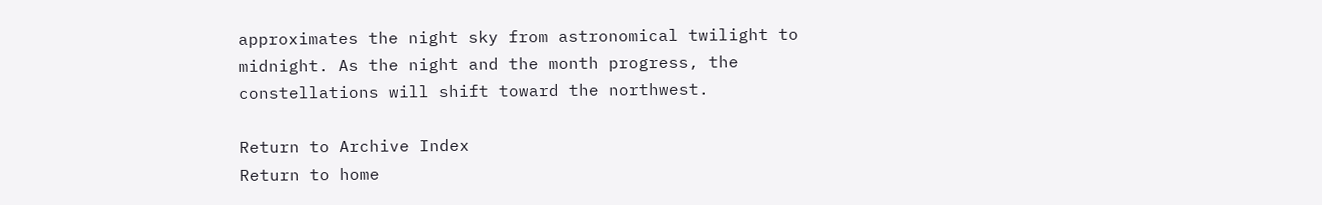approximates the night sky from astronomical twilight to midnight. As the night and the month progress, the constellations will shift toward the northwest.

Return to Archive Index
Return to home